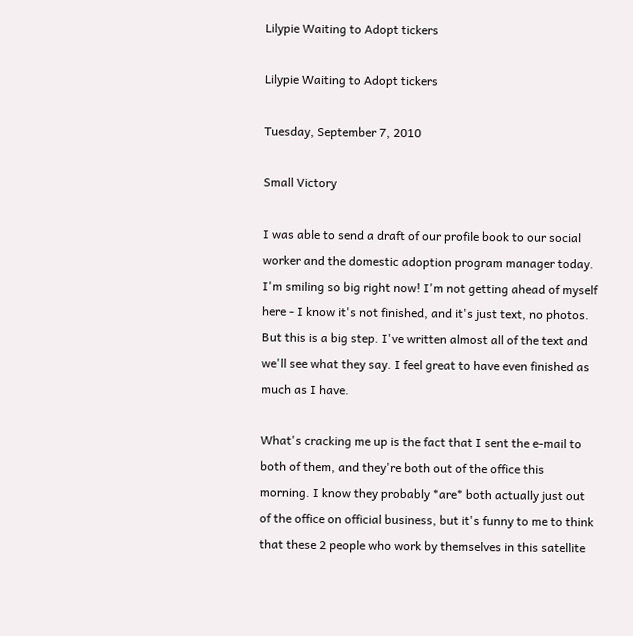Lilypie Waiting to Adopt tickers

Lilypie Waiting to Adopt tickers

Tuesday, September 7, 2010

Small Victory

I was able to send a draft of our profile book to our social worker and the domestic adoption program manager today. I'm smiling so big right now! I'm not getting ahead of myself here - I know it's not finished, and it's just text, no photos. But this is a big step. I've written almost all of the text and we'll see what they say. I feel great to have even finished as much as I have.

What's cracking me up is the fact that I sent the e-mail to both of them, and they're both out of the office this morning. I know they probably *are* both actually just out of the office on official business, but it's funny to me to think that these 2 people who work by themselves in this satellite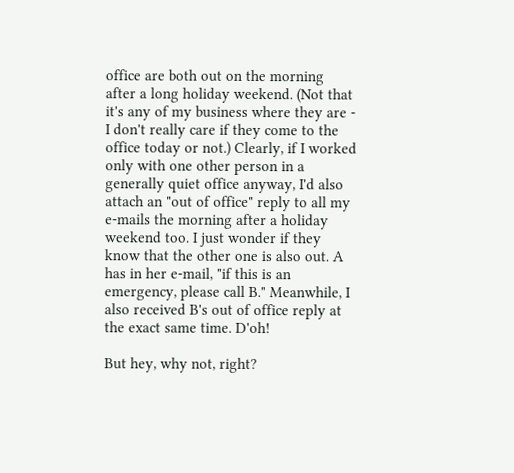office are both out on the morning after a long holiday weekend. (Not that it's any of my business where they are - I don't really care if they come to the office today or not.) Clearly, if I worked only with one other person in a generally quiet office anyway, I'd also attach an "out of office" reply to all my e-mails the morning after a holiday weekend too. I just wonder if they know that the other one is also out. A has in her e-mail, "if this is an emergency, please call B." Meanwhile, I also received B's out of office reply at the exact same time. D'oh!

But hey, why not, right?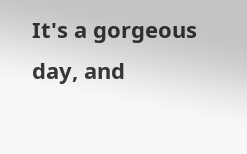It's a gorgeous day, and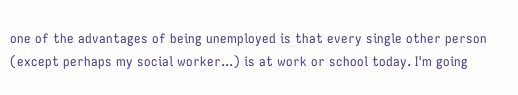one of the advantages of being unemployed is that every single other person (except perhaps my social worker...) is at work or school today. I'm going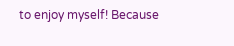to enjoy myself! Because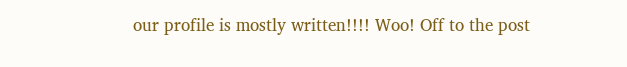our profile is mostly written!!!! Woo! Off to the post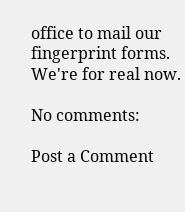office to mail our fingerprint forms. We're for real now.

No comments:

Post a Comment